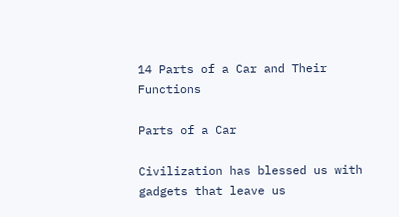14 Parts of a Car and Their Functions

Parts of a Car

Civilization has blessed us with gadgets that leave us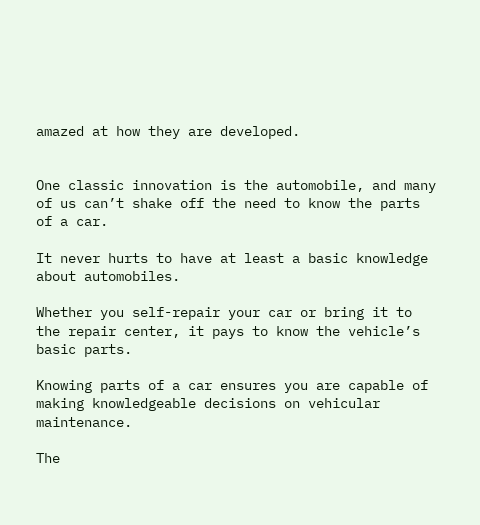amazed at how they are developed.


One classic innovation is the automobile, and many of us can’t shake off the need to know the parts of a car.

It never hurts to have at least a basic knowledge about automobiles.

Whether you self-repair your car or bring it to the repair center, it pays to know the vehicle’s basic parts.

Knowing parts of a car ensures you are capable of making knowledgeable decisions on vehicular maintenance.

The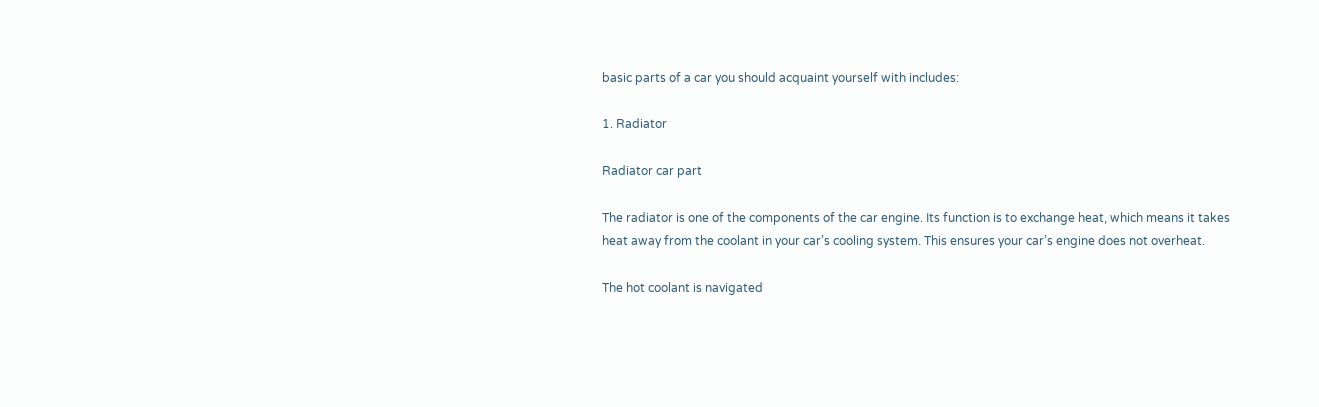basic parts of a car you should acquaint yourself with includes:

1. Radiator

Radiator car part

The radiator is one of the components of the car engine. Its function is to exchange heat, which means it takes heat away from the coolant in your car’s cooling system. This ensures your car’s engine does not overheat.

The hot coolant is navigated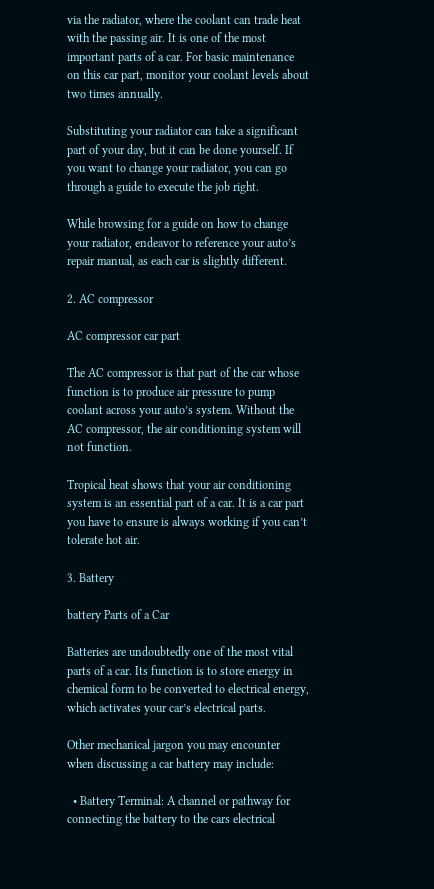via the radiator, where the coolant can trade heat with the passing air. It is one of the most important parts of a car. For basic maintenance on this car part, monitor your coolant levels about two times annually.

Substituting your radiator can take a significant part of your day, but it can be done yourself. If you want to change your radiator, you can go through a guide to execute the job right.

While browsing for a guide on how to change your radiator, endeavor to reference your auto’s repair manual, as each car is slightly different.

2. AC compressor

AC compressor car part

The AC compressor is that part of the car whose function is to produce air pressure to pump coolant across your auto’s system. Without the AC compressor, the air conditioning system will not function.

Tropical heat shows that your air conditioning system is an essential part of a car. It is a car part you have to ensure is always working if you can’t tolerate hot air.

3. Battery

battery Parts of a Car

Batteries are undoubtedly one of the most vital parts of a car. Its function is to store energy in chemical form to be converted to electrical energy, which activates your car’s electrical parts.

Other mechanical jargon you may encounter when discussing a car battery may include:

  • Battery Terminal: A channel or pathway for connecting the battery to the cars electrical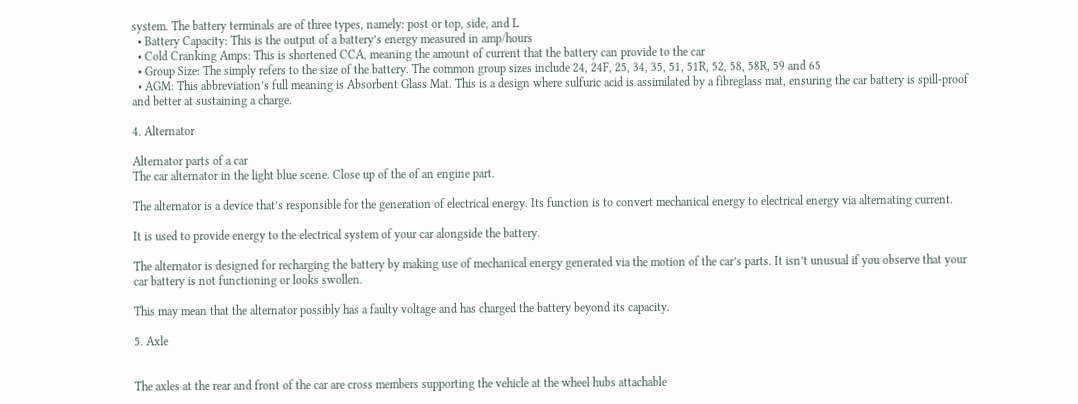system. The battery terminals are of three types, namely: post or top, side, and L
  • Battery Capacity: This is the output of a battery’s energy measured in amp/hours
  • Cold Cranking Amps: This is shortened CCA, meaning the amount of current that the battery can provide to the car
  • Group Size: The simply refers to the size of the battery. The common group sizes include 24, 24F, 25, 34, 35, 51, 51R, 52, 58, 58R, 59 and 65
  • AGM: This abbreviation’s full meaning is Absorbent Glass Mat. This is a design where sulfuric acid is assimilated by a fibreglass mat, ensuring the car battery is spill-proof and better at sustaining a charge.

4. Alternator

Alternator parts of a car
The car alternator in the light blue scene. Close up of the of an engine part.

The alternator is a device that’s responsible for the generation of electrical energy. Its function is to convert mechanical energy to electrical energy via alternating current.

It is used to provide energy to the electrical system of your car alongside the battery.

The alternator is designed for recharging the battery by making use of mechanical energy generated via the motion of the car’s parts. It isn’t unusual if you observe that your car battery is not functioning or looks swollen.

This may mean that the alternator possibly has a faulty voltage and has charged the battery beyond its capacity.

5. Axle


The axles at the rear and front of the car are cross members supporting the vehicle at the wheel hubs attachable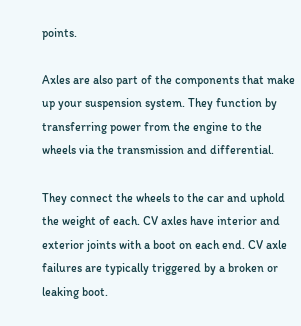points.

Axles are also part of the components that make up your suspension system. They function by transferring power from the engine to the wheels via the transmission and differential.

They connect the wheels to the car and uphold the weight of each. CV axles have interior and exterior joints with a boot on each end. CV axle failures are typically triggered by a broken or leaking boot.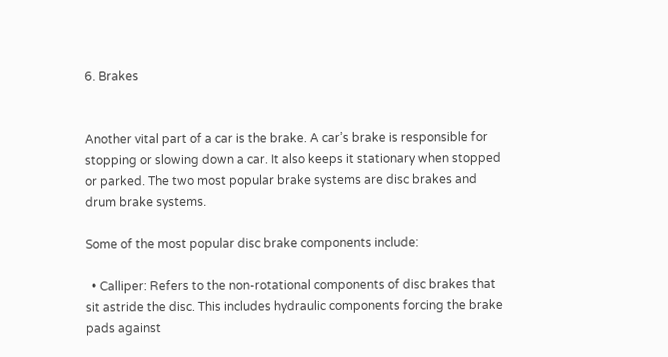6. Brakes


Another vital part of a car is the brake. A car’s brake is responsible for stopping or slowing down a car. It also keeps it stationary when stopped or parked. The two most popular brake systems are disc brakes and drum brake systems.

Some of the most popular disc brake components include:

  • Calliper: Refers to the non-rotational components of disc brakes that sit astride the disc. This includes hydraulic components forcing the brake pads against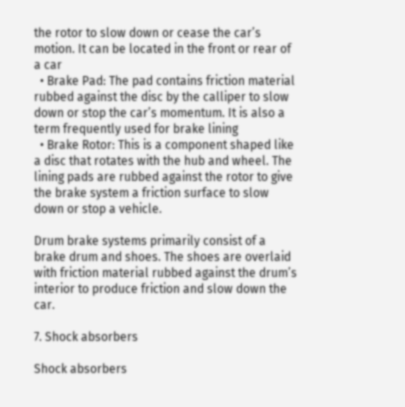the rotor to slow down or cease the car’s motion. It can be located in the front or rear of a car
  • Brake Pad: The pad contains friction material rubbed against the disc by the calliper to slow down or stop the car’s momentum. It is also a term frequently used for brake lining
  • Brake Rotor: This is a component shaped like a disc that rotates with the hub and wheel. The lining pads are rubbed against the rotor to give the brake system a friction surface to slow down or stop a vehicle.

Drum brake systems primarily consist of a brake drum and shoes. The shoes are overlaid with friction material rubbed against the drum’s interior to produce friction and slow down the car.

7. Shock absorbers

Shock absorbers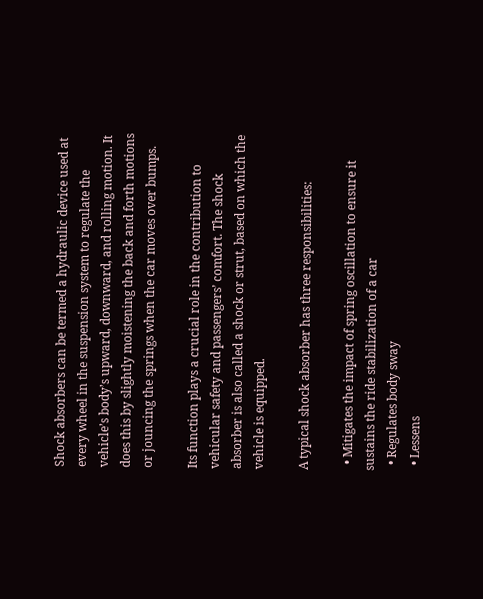Shock absorbers can be termed a hydraulic device used at every wheel in the suspension system to regulate the vehicle’s body’s upward, downward, and rolling motion. It does this by slightly moistening the back and forth motions or jouncing the springs when the car moves over bumps.

Its function plays a crucial role in the contribution to vehicular safety and passengers’ comfort. The shock absorber is also called a shock or strut, based on which the vehicle is equipped.

A typical shock absorber has three responsibilities:

  • Mitigates the impact of spring oscillation to ensure it sustains the ride stabilization of a car
  • Regulates body sway
  • Lessens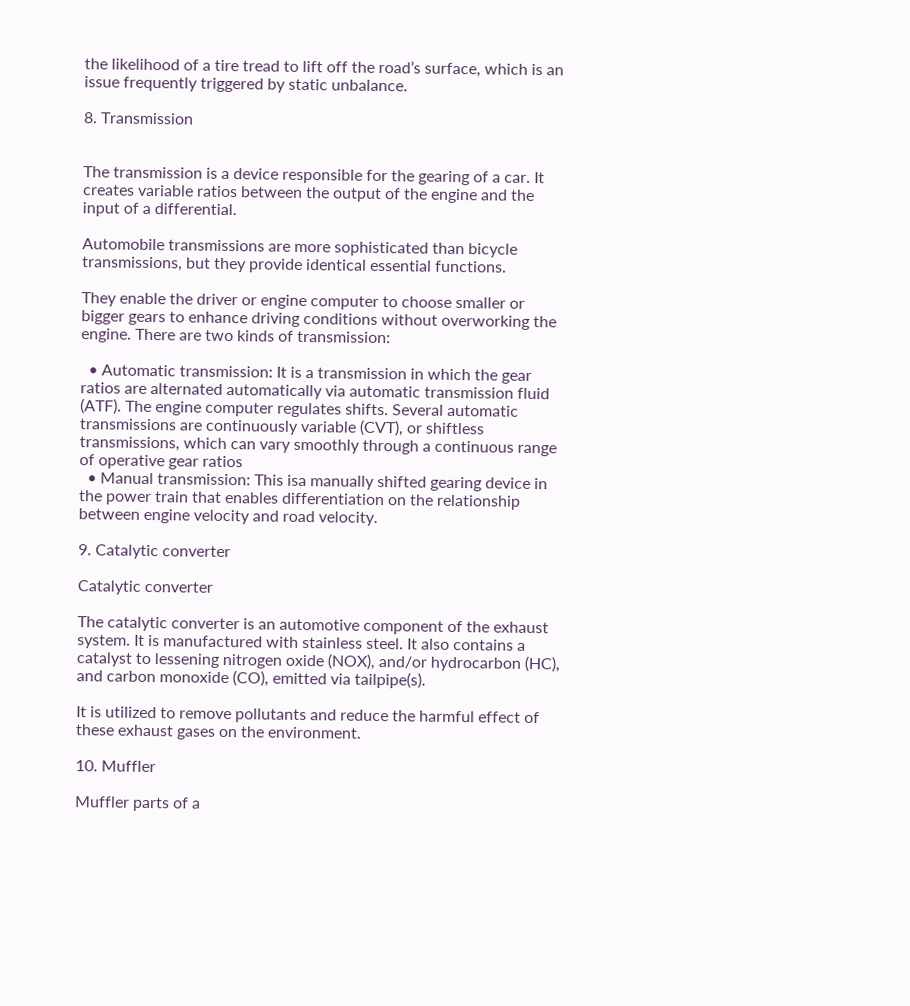the likelihood of a tire tread to lift off the road’s surface, which is an issue frequently triggered by static unbalance.

8. Transmission


The transmission is a device responsible for the gearing of a car. It creates variable ratios between the output of the engine and the input of a differential.

Automobile transmissions are more sophisticated than bicycle transmissions, but they provide identical essential functions.

They enable the driver or engine computer to choose smaller or bigger gears to enhance driving conditions without overworking the engine. There are two kinds of transmission:

  • Automatic transmission: It is a transmission in which the gear ratios are alternated automatically via automatic transmission fluid (ATF). The engine computer regulates shifts. Several automatic transmissions are continuously variable (CVT), or shiftless transmissions, which can vary smoothly through a continuous range of operative gear ratios
  • Manual transmission: This isa manually shifted gearing device in the power train that enables differentiation on the relationship between engine velocity and road velocity.

9. Catalytic converter

Catalytic converter

The catalytic converter is an automotive component of the exhaust system. It is manufactured with stainless steel. It also contains a catalyst to lessening nitrogen oxide (NOX), and/or hydrocarbon (HC), and carbon monoxide (CO), emitted via tailpipe(s).

It is utilized to remove pollutants and reduce the harmful effect of these exhaust gases on the environment.

10. Muffler

Muffler parts of a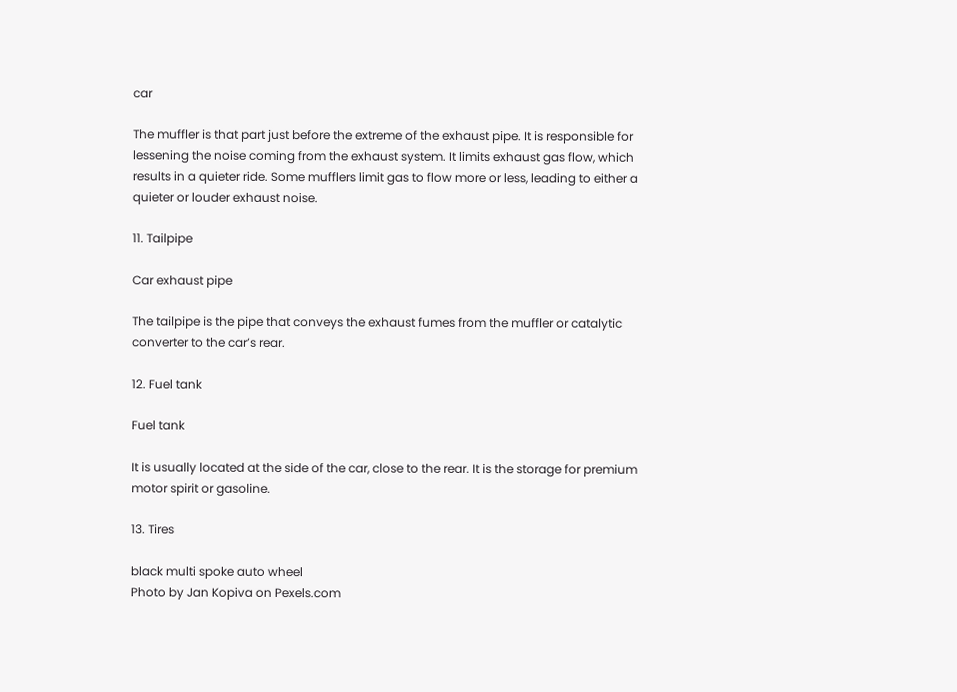car

The muffler is that part just before the extreme of the exhaust pipe. It is responsible for lessening the noise coming from the exhaust system. It limits exhaust gas flow, which results in a quieter ride. Some mufflers limit gas to flow more or less, leading to either a quieter or louder exhaust noise.

11. Tailpipe

Car exhaust pipe

The tailpipe is the pipe that conveys the exhaust fumes from the muffler or catalytic converter to the car’s rear.

12. Fuel tank

Fuel tank

It is usually located at the side of the car, close to the rear. It is the storage for premium motor spirit or gasoline.

13. Tires

black multi spoke auto wheel
Photo by Jan Kopiva on Pexels.com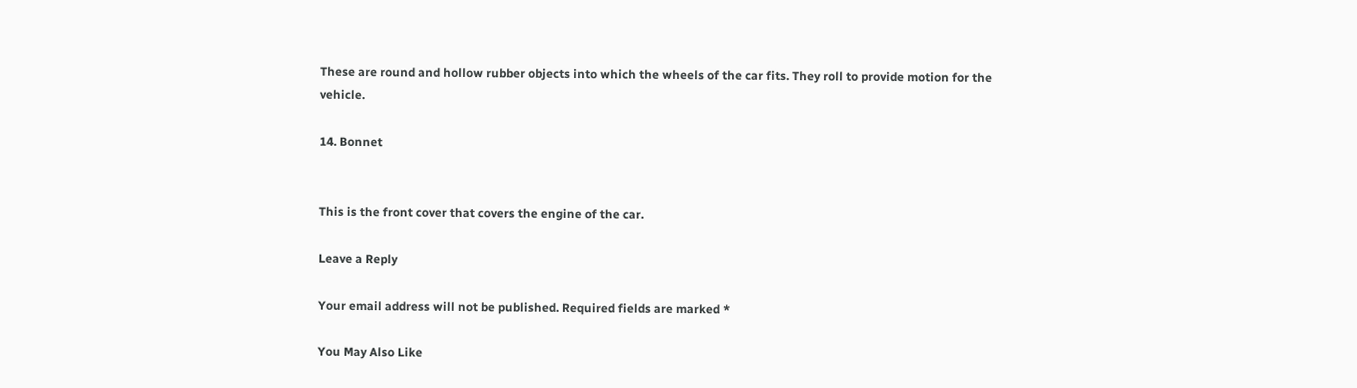These are round and hollow rubber objects into which the wheels of the car fits. They roll to provide motion for the vehicle.

14. Bonnet


This is the front cover that covers the engine of the car.

Leave a Reply

Your email address will not be published. Required fields are marked *

You May Also Like